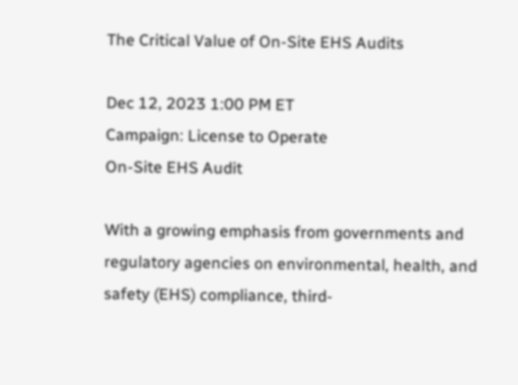The Critical Value of On-Site EHS Audits

Dec 12, 2023 1:00 PM ET
Campaign: License to Operate
On-Site EHS Audit

With a growing emphasis from governments and regulatory agencies on environmental, health, and safety (EHS) compliance, third-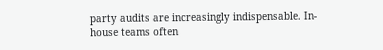party audits are increasingly indispensable. In-house teams often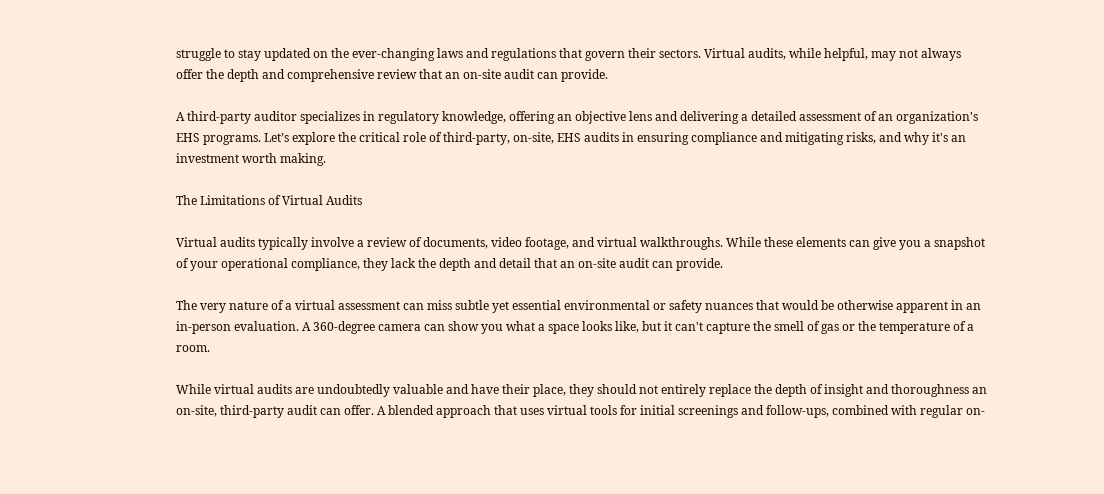struggle to stay updated on the ever-changing laws and regulations that govern their sectors. Virtual audits, while helpful, may not always offer the depth and comprehensive review that an on-site audit can provide.

A third-party auditor specializes in regulatory knowledge, offering an objective lens and delivering a detailed assessment of an organization's EHS programs. Let’s explore the critical role of third-party, on-site, EHS audits in ensuring compliance and mitigating risks, and why it's an investment worth making.

The Limitations of Virtual Audits

Virtual audits typically involve a review of documents, video footage, and virtual walkthroughs. While these elements can give you a snapshot of your operational compliance, they lack the depth and detail that an on-site audit can provide.

The very nature of a virtual assessment can miss subtle yet essential environmental or safety nuances that would be otherwise apparent in an in-person evaluation. A 360-degree camera can show you what a space looks like, but it can't capture the smell of gas or the temperature of a room.

While virtual audits are undoubtedly valuable and have their place, they should not entirely replace the depth of insight and thoroughness an on-site, third-party audit can offer. A blended approach that uses virtual tools for initial screenings and follow-ups, combined with regular on-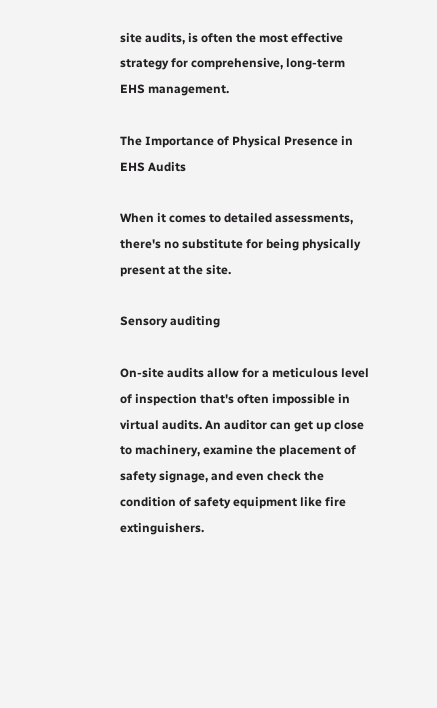site audits, is often the most effective strategy for comprehensive, long-term EHS management.

The Importance of Physical Presence in EHS Audits

When it comes to detailed assessments, there's no substitute for being physically present at the site.

Sensory auditing

On-site audits allow for a meticulous level of inspection that's often impossible in virtual audits. An auditor can get up close to machinery, examine the placement of safety signage, and even check the condition of safety equipment like fire extinguishers.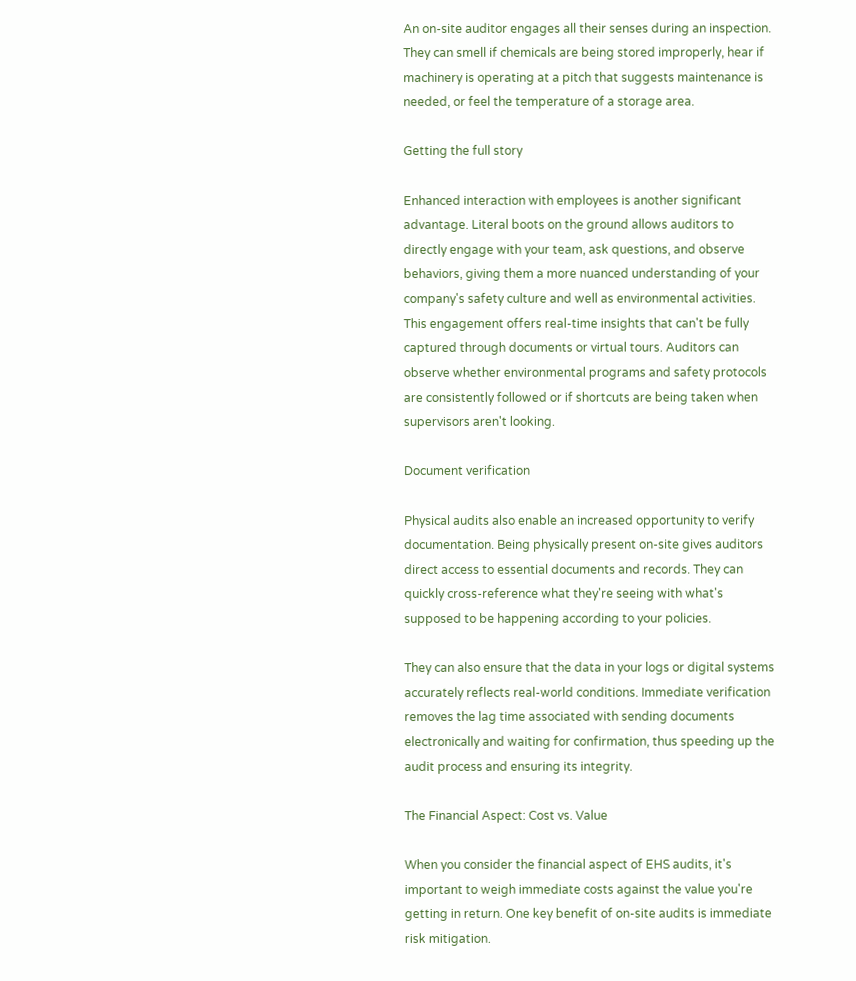An on-site auditor engages all their senses during an inspection. They can smell if chemicals are being stored improperly, hear if machinery is operating at a pitch that suggests maintenance is needed, or feel the temperature of a storage area.

Getting the full story

Enhanced interaction with employees is another significant advantage. Literal boots on the ground allows auditors to directly engage with your team, ask questions, and observe behaviors, giving them a more nuanced understanding of your company's safety culture and well as environmental activities. This engagement offers real-time insights that can't be fully captured through documents or virtual tours. Auditors can observe whether environmental programs and safety protocols are consistently followed or if shortcuts are being taken when supervisors aren't looking.

Document verification

Physical audits also enable an increased opportunity to verify documentation. Being physically present on-site gives auditors direct access to essential documents and records. They can quickly cross-reference what they're seeing with what's supposed to be happening according to your policies.

They can also ensure that the data in your logs or digital systems accurately reflects real-world conditions. Immediate verification removes the lag time associated with sending documents electronically and waiting for confirmation, thus speeding up the audit process and ensuring its integrity.

The Financial Aspect: Cost vs. Value

When you consider the financial aspect of EHS audits, it's important to weigh immediate costs against the value you're getting in return. One key benefit of on-site audits is immediate risk mitigation.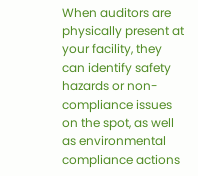When auditors are physically present at your facility, they can identify safety hazards or non-compliance issues on the spot, as well as environmental compliance actions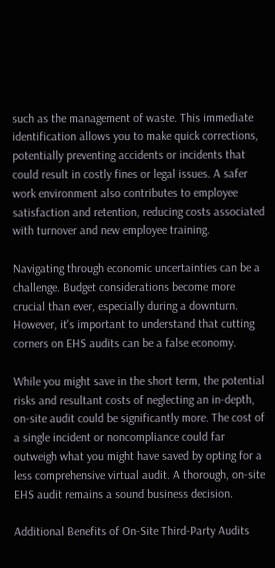such as the management of waste. This immediate identification allows you to make quick corrections, potentially preventing accidents or incidents that could result in costly fines or legal issues. A safer work environment also contributes to employee satisfaction and retention, reducing costs associated with turnover and new employee training.

Navigating through economic uncertainties can be a challenge. Budget considerations become more crucial than ever, especially during a downturn. However, it's important to understand that cutting corners on EHS audits can be a false economy.

While you might save in the short term, the potential risks and resultant costs of neglecting an in-depth, on-site audit could be significantly more. The cost of a single incident or noncompliance could far outweigh what you might have saved by opting for a less comprehensive virtual audit. A thorough, on-site EHS audit remains a sound business decision.

Additional Benefits of On-Site Third-Party Audits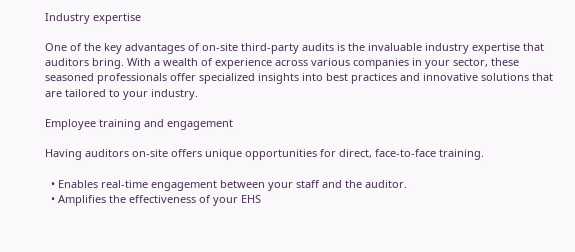Industry expertise

One of the key advantages of on-site third-party audits is the invaluable industry expertise that auditors bring. With a wealth of experience across various companies in your sector, these seasoned professionals offer specialized insights into best practices and innovative solutions that are tailored to your industry.

Employee training and engagement

Having auditors on-site offers unique opportunities for direct, face-to-face training.

  • Enables real-time engagement between your staff and the auditor.
  • Amplifies the effectiveness of your EHS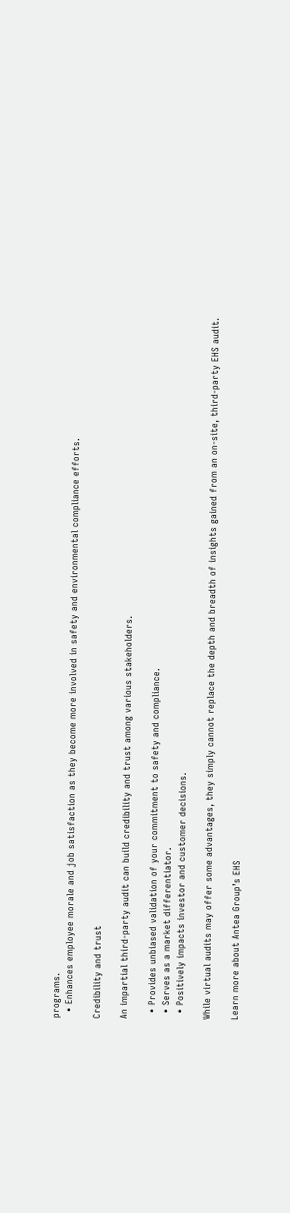programs.
  • Enhances employee morale and job satisfaction as they become more involved in safety and environmental compliance efforts.

Credibility and trust

An impartial third-party audit can build credibility and trust among various stakeholders.

  • Provides unbiased validation of your commitment to safety and compliance.
  • Serves as a market differentiator.
  • Positively impacts investor and customer decisions.

While virtual audits may offer some advantages, they simply cannot replace the depth and breadth of insights gained from an on-site, third-party EHS audit.

Learn more about Antea Group’s EHS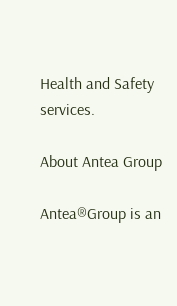Health and Safety services.

About Antea Group

Antea®Group is an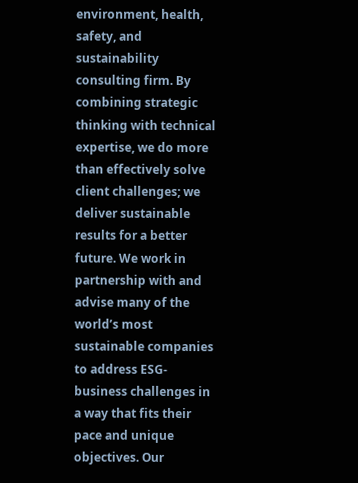environment, health, safety, and sustainability consulting firm. By combining strategic thinking with technical expertise, we do more than effectively solve client challenges; we deliver sustainable results for a better future. We work in partnership with and advise many of the world’s most sustainable companies to address ESG-business challenges in a way that fits their pace and unique objectives. Our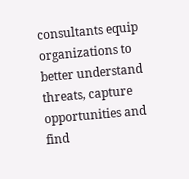consultants equip organizations to better understand threats, capture opportunities and find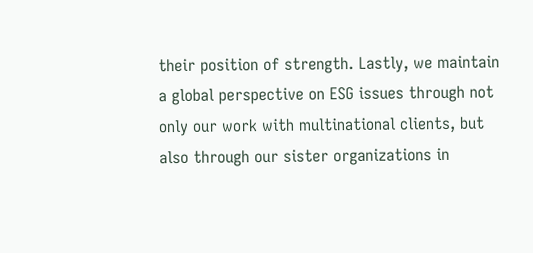their position of strength. Lastly, we maintain a global perspective on ESG issues through not only our work with multinational clients, but also through our sister organizations in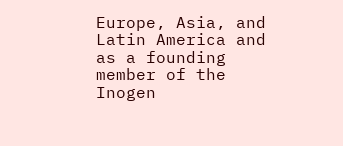Europe, Asia, and Latin America and as a founding member of the Inogen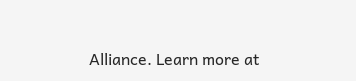Alliance. Learn more at